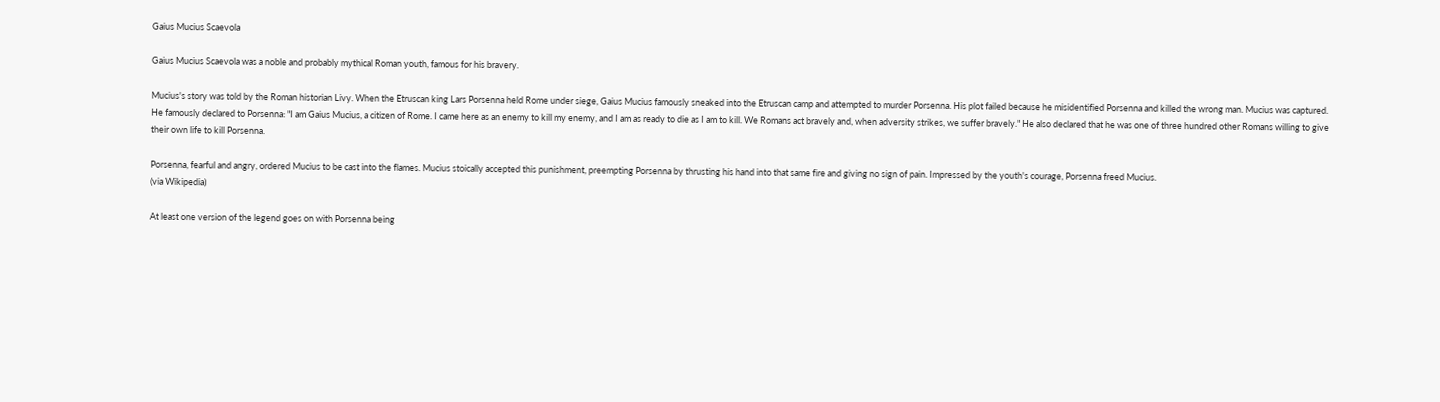Gaius Mucius Scaevola

Gaius Mucius Scaevola was a noble and probably mythical Roman youth, famous for his bravery.

Mucius's story was told by the Roman historian Livy. When the Etruscan king Lars Porsenna held Rome under siege, Gaius Mucius famously sneaked into the Etruscan camp and attempted to murder Porsenna. His plot failed because he misidentified Porsenna and killed the wrong man. Mucius was captured. He famously declared to Porsenna: "I am Gaius Mucius, a citizen of Rome. I came here as an enemy to kill my enemy, and I am as ready to die as I am to kill. We Romans act bravely and, when adversity strikes, we suffer bravely." He also declared that he was one of three hundred other Romans willing to give their own life to kill Porsenna.

Porsenna, fearful and angry, ordered Mucius to be cast into the flames. Mucius stoically accepted this punishment, preempting Porsenna by thrusting his hand into that same fire and giving no sign of pain. Impressed by the youth's courage, Porsenna freed Mucius.
(via Wikipedia)

At least one version of the legend goes on with Porsenna being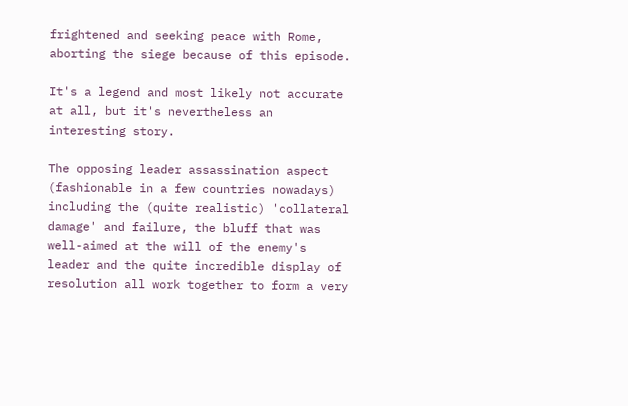frightened and seeking peace with Rome, aborting the siege because of this episode.

It's a legend and most likely not accurate at all, but it's nevertheless an interesting story.

The opposing leader assassination aspect (fashionable in a few countries nowadays) including the (quite realistic) 'collateral damage' and failure, the bluff that was well-aimed at the will of the enemy's leader and the quite incredible display of resolution all work together to form a very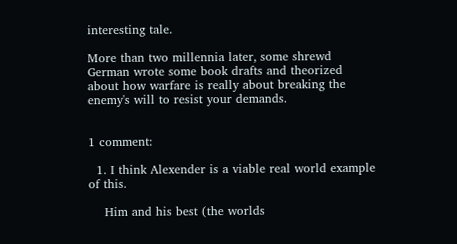interesting tale.

More than two millennia later, some shrewd German wrote some book drafts and theorized about how warfare is really about breaking the enemy's will to resist your demands.


1 comment:

  1. I think Alexender is a viable real world example of this.

    Him and his best (the worlds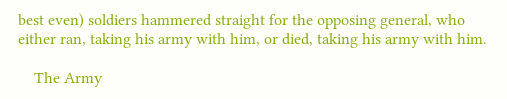best even) soldiers hammered straight for the opposing general, who either ran, taking his army with him, or died, taking his army with him.

    The Army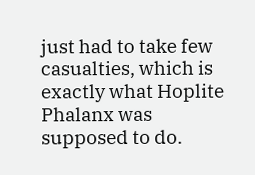just had to take few casualties, which is exactly what Hoplite Phalanx was supposed to do.